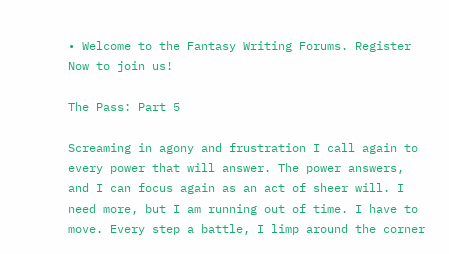• Welcome to the Fantasy Writing Forums. Register Now to join us!

The Pass: Part 5

Screaming in agony and frustration I call again to every power that will answer. The power answers, and I can focus again as an act of sheer will. I need more, but I am running out of time. I have to move. Every step a battle, I limp around the corner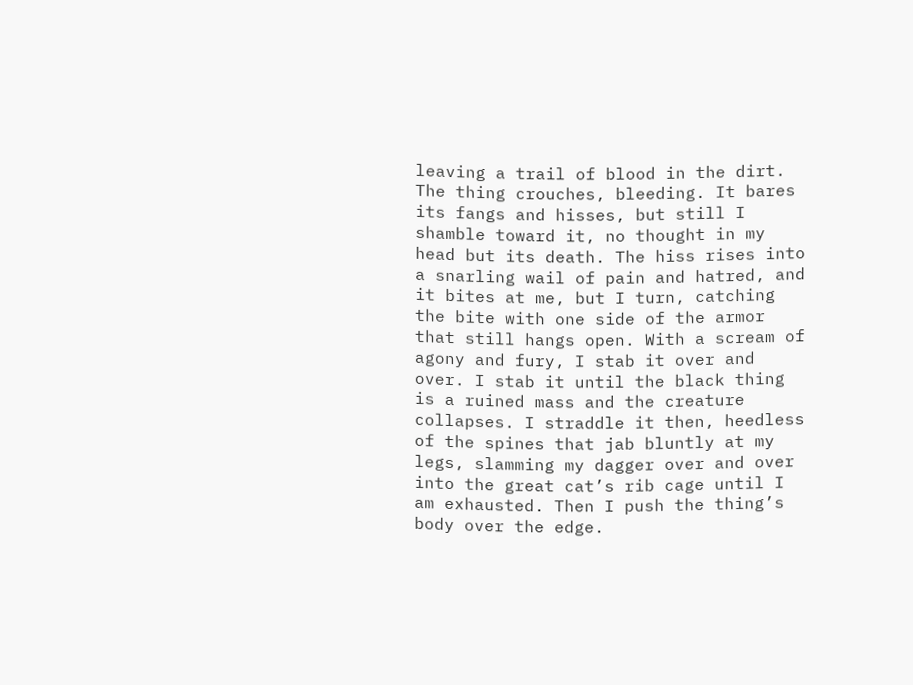leaving a trail of blood in the dirt. The thing crouches, bleeding. It bares its fangs and hisses, but still I shamble toward it, no thought in my head but its death. The hiss rises into a snarling wail of pain and hatred, and it bites at me, but I turn, catching the bite with one side of the armor that still hangs open. With a scream of agony and fury, I stab it over and over. I stab it until the black thing is a ruined mass and the creature collapses. I straddle it then, heedless of the spines that jab bluntly at my legs, slamming my dagger over and over into the great cat’s rib cage until I am exhausted. Then I push the thing’s body over the edge.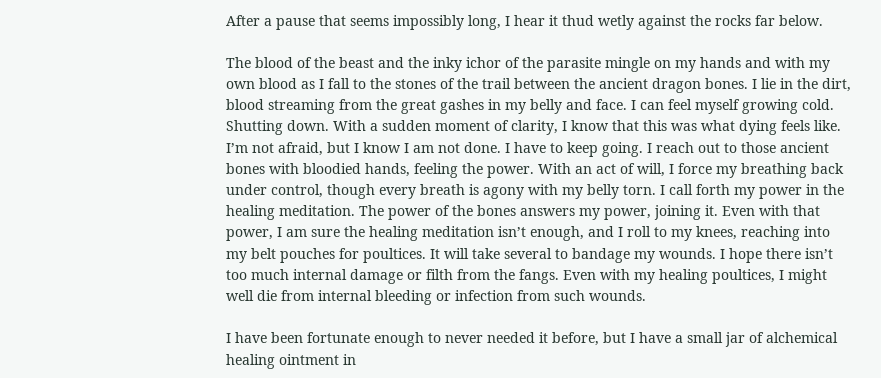After a pause that seems impossibly long, I hear it thud wetly against the rocks far below.

The blood of the beast and the inky ichor of the parasite mingle on my hands and with my own blood as I fall to the stones of the trail between the ancient dragon bones. I lie in the dirt, blood streaming from the great gashes in my belly and face. I can feel myself growing cold. Shutting down. With a sudden moment of clarity, I know that this was what dying feels like. I’m not afraid, but I know I am not done. I have to keep going. I reach out to those ancient bones with bloodied hands, feeling the power. With an act of will, I force my breathing back under control, though every breath is agony with my belly torn. I call forth my power in the healing meditation. The power of the bones answers my power, joining it. Even with that power, I am sure the healing meditation isn’t enough, and I roll to my knees, reaching into my belt pouches for poultices. It will take several to bandage my wounds. I hope there isn’t too much internal damage or filth from the fangs. Even with my healing poultices, I might well die from internal bleeding or infection from such wounds.

I have been fortunate enough to never needed it before, but I have a small jar of alchemical healing ointment in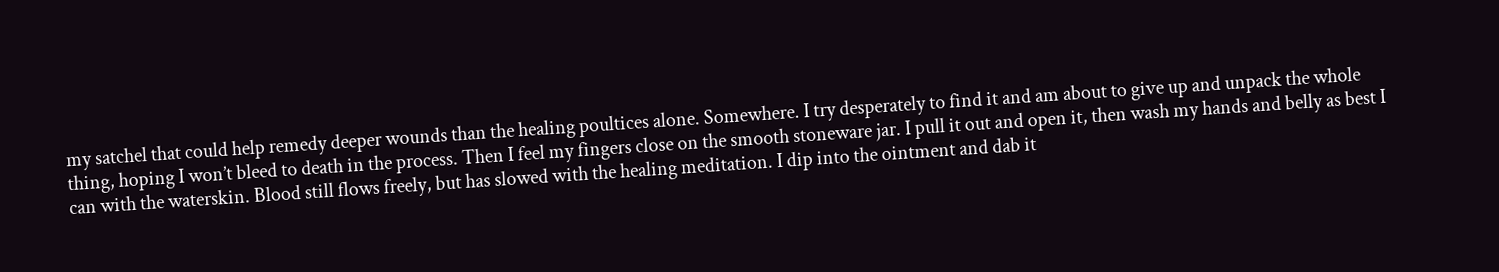my satchel that could help remedy deeper wounds than the healing poultices alone. Somewhere. I try desperately to find it and am about to give up and unpack the whole thing, hoping I won’t bleed to death in the process. Then I feel my fingers close on the smooth stoneware jar. I pull it out and open it, then wash my hands and belly as best I can with the waterskin. Blood still flows freely, but has slowed with the healing meditation. I dip into the ointment and dab it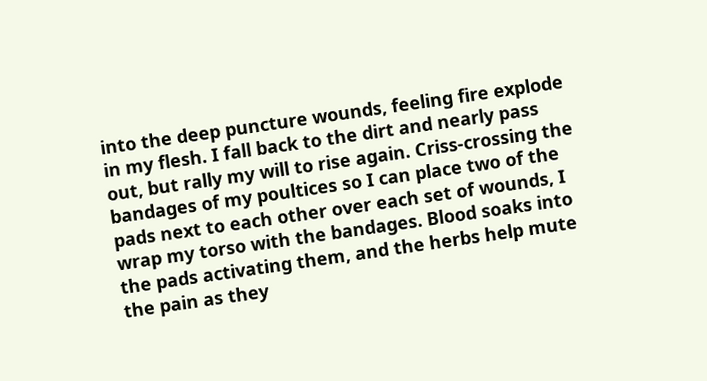into the deep puncture wounds, feeling fire explode in my flesh. I fall back to the dirt and nearly pass out, but rally my will to rise again. Criss-crossing the bandages of my poultices so I can place two of the pads next to each other over each set of wounds, I wrap my torso with the bandages. Blood soaks into the pads activating them, and the herbs help mute the pain as they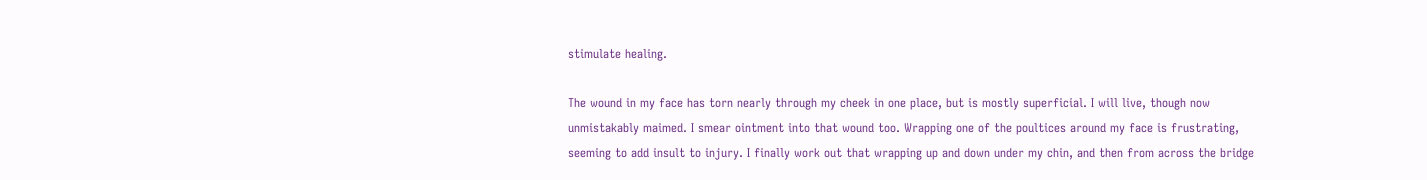stimulate healing.

The wound in my face has torn nearly through my cheek in one place, but is mostly superficial. I will live, though now unmistakably maimed. I smear ointment into that wound too. Wrapping one of the poultices around my face is frustrating, seeming to add insult to injury. I finally work out that wrapping up and down under my chin, and then from across the bridge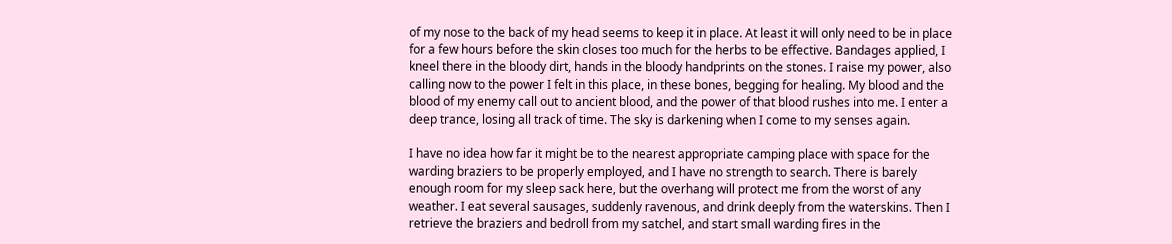of my nose to the back of my head seems to keep it in place. At least it will only need to be in place for a few hours before the skin closes too much for the herbs to be effective. Bandages applied, I kneel there in the bloody dirt, hands in the bloody handprints on the stones. I raise my power, also calling now to the power I felt in this place, in these bones, begging for healing. My blood and the blood of my enemy call out to ancient blood, and the power of that blood rushes into me. I enter a deep trance, losing all track of time. The sky is darkening when I come to my senses again.

I have no idea how far it might be to the nearest appropriate camping place with space for the warding braziers to be properly employed, and I have no strength to search. There is barely enough room for my sleep sack here, but the overhang will protect me from the worst of any weather. I eat several sausages, suddenly ravenous, and drink deeply from the waterskins. Then I retrieve the braziers and bedroll from my satchel, and start small warding fires in the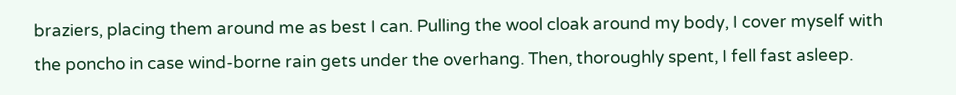braziers, placing them around me as best I can. Pulling the wool cloak around my body, I cover myself with the poncho in case wind-borne rain gets under the overhang. Then, thoroughly spent, I fell fast asleep.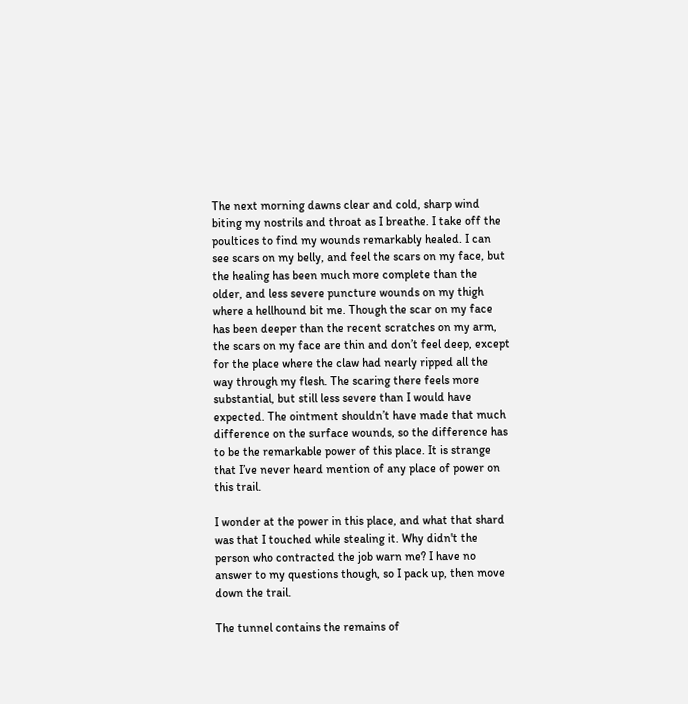The next morning dawns clear and cold, sharp wind biting my nostrils and throat as I breathe. I take off the poultices to find my wounds remarkably healed. I can see scars on my belly, and feel the scars on my face, but the healing has been much more complete than the older, and less severe puncture wounds on my thigh where a hellhound bit me. Though the scar on my face has been deeper than the recent scratches on my arm, the scars on my face are thin and don’t feel deep, except for the place where the claw had nearly ripped all the way through my flesh. The scaring there feels more substantial, but still less severe than I would have expected. The ointment shouldn’t have made that much difference on the surface wounds, so the difference has to be the remarkable power of this place. It is strange that I’ve never heard mention of any place of power on this trail.

I wonder at the power in this place, and what that shard was that I touched while stealing it. Why didn't the person who contracted the job warn me? I have no answer to my questions though, so I pack up, then move down the trail.

The tunnel contains the remains of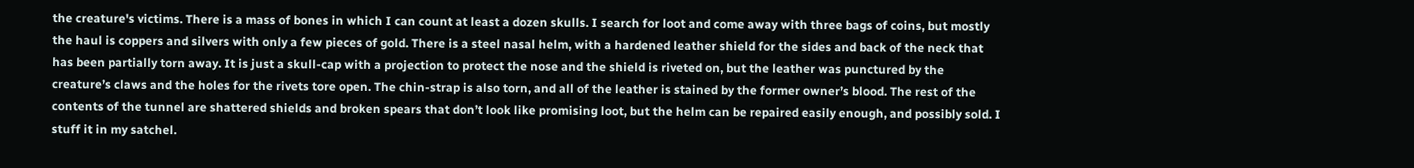the creature's victims. There is a mass of bones in which I can count at least a dozen skulls. I search for loot and come away with three bags of coins, but mostly the haul is coppers and silvers with only a few pieces of gold. There is a steel nasal helm, with a hardened leather shield for the sides and back of the neck that has been partially torn away. It is just a skull-cap with a projection to protect the nose and the shield is riveted on, but the leather was punctured by the creature’s claws and the holes for the rivets tore open. The chin-strap is also torn, and all of the leather is stained by the former owner’s blood. The rest of the contents of the tunnel are shattered shields and broken spears that don’t look like promising loot, but the helm can be repaired easily enough, and possibly sold. I stuff it in my satchel.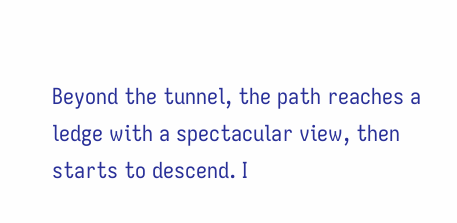Beyond the tunnel, the path reaches a ledge with a spectacular view, then starts to descend. I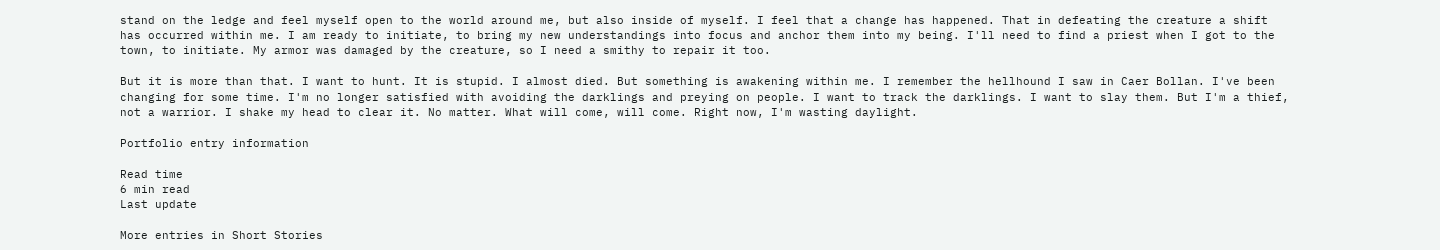stand on the ledge and feel myself open to the world around me, but also inside of myself. I feel that a change has happened. That in defeating the creature a shift has occurred within me. I am ready to initiate, to bring my new understandings into focus and anchor them into my being. I'll need to find a priest when I got to the town, to initiate. My armor was damaged by the creature, so I need a smithy to repair it too.

But it is more than that. I want to hunt. It is stupid. I almost died. But something is awakening within me. I remember the hellhound I saw in Caer Bollan. I've been changing for some time. I'm no longer satisfied with avoiding the darklings and preying on people. I want to track the darklings. I want to slay them. But I'm a thief, not a warrior. I shake my head to clear it. No matter. What will come, will come. Right now, I'm wasting daylight.

Portfolio entry information

Read time
6 min read
Last update

More entries in Short Stories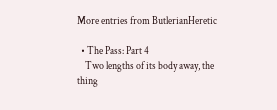More entries from ButlerianHeretic

  • The Pass: Part 4
    Two lengths of its body away, the thing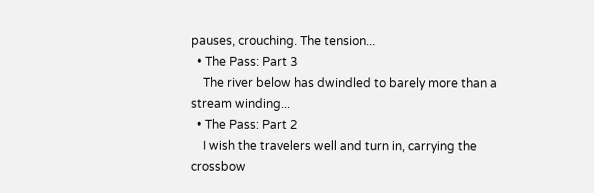pauses, crouching. The tension...
  • The Pass: Part 3
    The river below has dwindled to barely more than a stream winding...
  • The Pass: Part 2
    I wish the travelers well and turn in, carrying the crossbow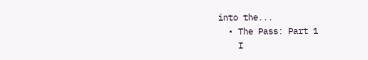into the...
  • The Pass: Part 1
    I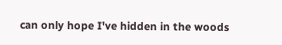can only hope I've hidden in the woods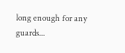long enough for any guards...